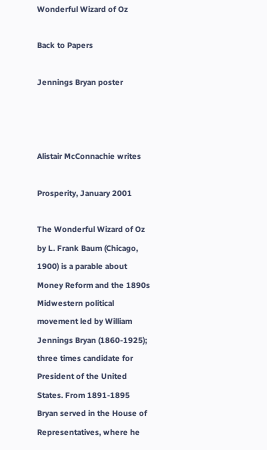Wonderful Wizard of Oz

Back to Papers

Jennings Bryan poster



Alistair McConnachie writes

Prosperity, January 2001

The Wonderful Wizard of Oz by L. Frank Baum (Chicago, 1900) is a parable about Money Reform and the 1890s Midwestern political movement led by William Jennings Bryan (1860-1925); three times candidate for President of the United States. From 1891-1895 Bryan served in the House of Representatives, where he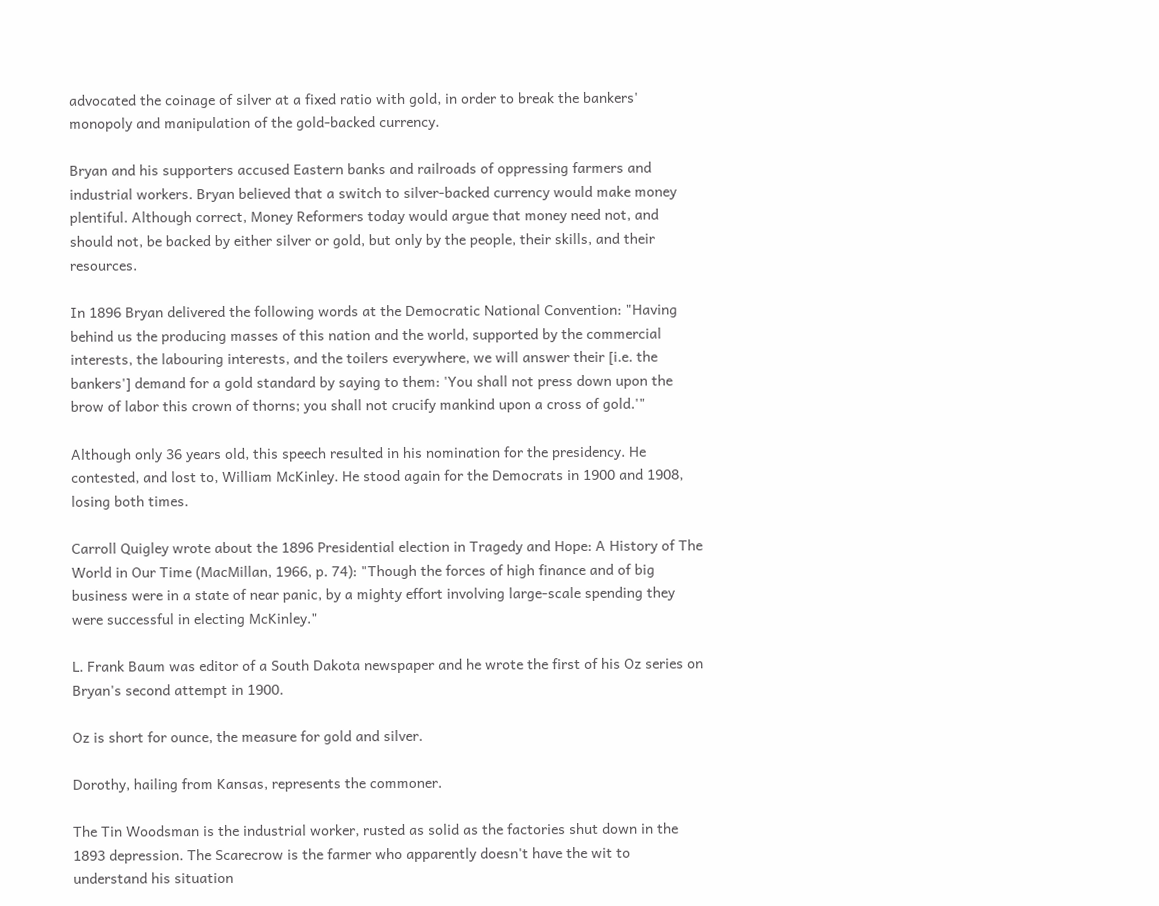advocated the coinage of silver at a fixed ratio with gold, in order to break the bankers' monopoly and manipulation of the gold-backed currency.

Bryan and his supporters accused Eastern banks and railroads of oppressing farmers and industrial workers. Bryan believed that a switch to silver-backed currency would make money plentiful. Although correct, Money Reformers today would argue that money need not, and should not, be backed by either silver or gold, but only by the people, their skills, and their resources.

In 1896 Bryan delivered the following words at the Democratic National Convention: "Having behind us the producing masses of this nation and the world, supported by the commercial interests, the labouring interests, and the toilers everywhere, we will answer their [i.e. the bankers'] demand for a gold standard by saying to them: 'You shall not press down upon the brow of labor this crown of thorns; you shall not crucify mankind upon a cross of gold.'"

Although only 36 years old, this speech resulted in his nomination for the presidency. He contested, and lost to, William McKinley. He stood again for the Democrats in 1900 and 1908, losing both times.

Carroll Quigley wrote about the 1896 Presidential election in Tragedy and Hope: A History of The World in Our Time (MacMillan, 1966, p. 74): "Though the forces of high finance and of big business were in a state of near panic, by a mighty effort involving large-scale spending they were successful in electing McKinley."

L. Frank Baum was editor of a South Dakota newspaper and he wrote the first of his Oz series on Bryan's second attempt in 1900.

Oz is short for ounce, the measure for gold and silver.

Dorothy, hailing from Kansas, represents the commoner.

The Tin Woodsman is the industrial worker, rusted as solid as the factories shut down in the 1893 depression. The Scarecrow is the farmer who apparently doesn't have the wit to understand his situation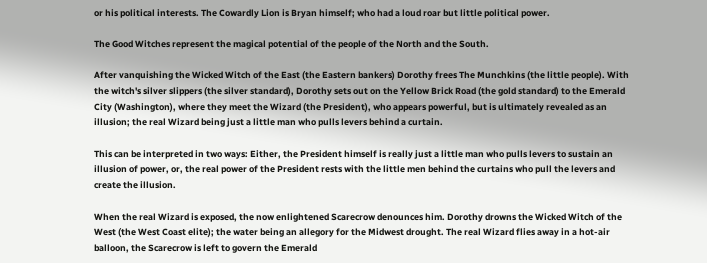or his political interests. The Cowardly Lion is Bryan himself; who had a loud roar but little political power.

The Good Witches represent the magical potential of the people of the North and the South.

After vanquishing the Wicked Witch of the East (the Eastern bankers) Dorothy frees The Munchkins (the little people). With the witch's silver slippers (the silver standard), Dorothy sets out on the Yellow Brick Road (the gold standard) to the Emerald City (Washington), where they meet the Wizard (the President), who appears powerful, but is ultimately revealed as an illusion; the real Wizard being just a little man who pulls levers behind a curtain.

This can be interpreted in two ways: Either, the President himself is really just a little man who pulls levers to sustain an illusion of power, or, the real power of the President rests with the little men behind the curtains who pull the levers and create the illusion.

When the real Wizard is exposed, the now enlightened Scarecrow denounces him. Dorothy drowns the Wicked Witch of the West (the West Coast elite); the water being an allegory for the Midwest drought. The real Wizard flies away in a hot-air balloon, the Scarecrow is left to govern the Emerald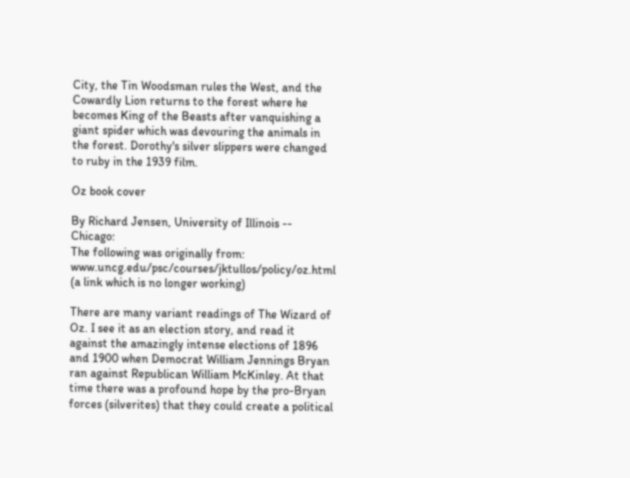City, the Tin Woodsman rules the West, and the Cowardly Lion returns to the forest where he becomes King of the Beasts after vanquishing a giant spider which was devouring the animals in the forest. Dorothy's silver slippers were changed to ruby in the 1939 film.

Oz book cover

By Richard Jensen, University of Illinois -- Chicago:
The following was originally from: www.uncg.edu/psc/courses/jktullos/policy/oz.html (a link which is no longer working)

There are many variant readings of The Wizard of Oz. I see it as an election story, and read it against the amazingly intense elections of 1896 and 1900 when Democrat William Jennings Bryan ran against Republican William McKinley. At that time there was a profound hope by the pro-Bryan forces (silverites) that they could create a political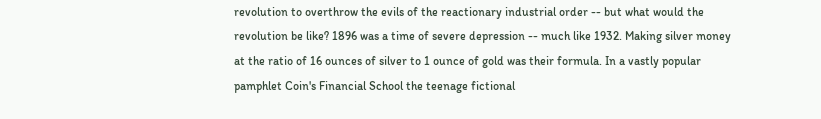revolution to overthrow the evils of the reactionary industrial order -- but what would the revolution be like? 1896 was a time of severe depression -- much like 1932. Making silver money at the ratio of 16 ounces of silver to 1 ounce of gold was their formula. In a vastly popular pamphlet Coin's Financial School the teenage fictional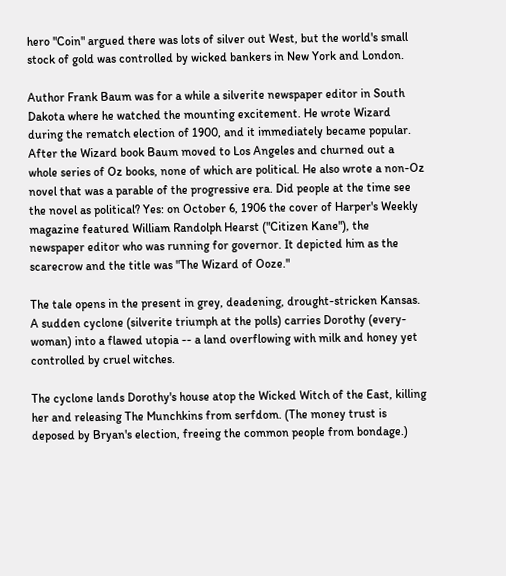hero "Coin" argued there was lots of silver out West, but the world's small stock of gold was controlled by wicked bankers in New York and London.

Author Frank Baum was for a while a silverite newspaper editor in South Dakota where he watched the mounting excitement. He wrote Wizard during the rematch election of 1900, and it immediately became popular. After the Wizard book Baum moved to Los Angeles and churned out a whole series of Oz books, none of which are political. He also wrote a non-Oz novel that was a parable of the progressive era. Did people at the time see the novel as political? Yes: on October 6, 1906 the cover of Harper's Weekly magazine featured William Randolph Hearst ("Citizen Kane"), the newspaper editor who was running for governor. It depicted him as the scarecrow and the title was "The Wizard of Ooze."

The tale opens in the present in grey, deadening, drought-stricken Kansas. A sudden cyclone (silverite triumph at the polls) carries Dorothy (every-woman) into a flawed utopia -- a land overflowing with milk and honey yet controlled by cruel witches.

The cyclone lands Dorothy's house atop the Wicked Witch of the East, killing her and releasing The Munchkins from serfdom. (The money trust is deposed by Bryan's election, freeing the common people from bondage.)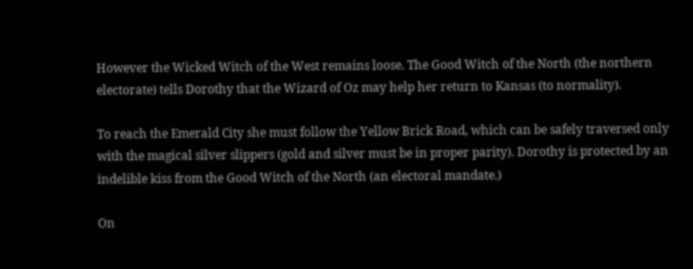However the Wicked Witch of the West remains loose. The Good Witch of the North (the northern electorate) tells Dorothy that the Wizard of Oz may help her return to Kansas (to normality).

To reach the Emerald City she must follow the Yellow Brick Road, which can be safely traversed only with the magical silver slippers (gold and silver must be in proper parity). Dorothy is protected by an indelible kiss from the Good Witch of the North (an electoral mandate.)

On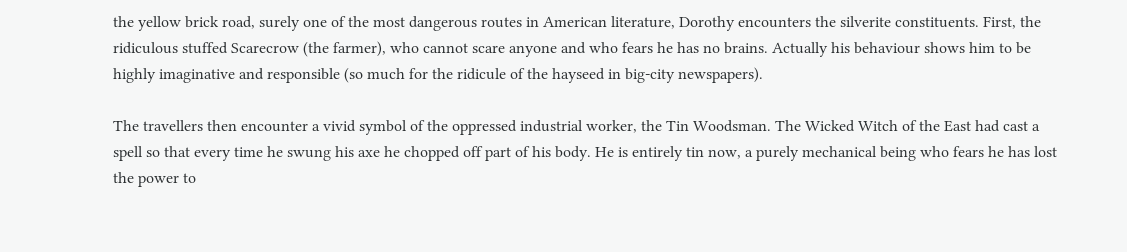the yellow brick road, surely one of the most dangerous routes in American literature, Dorothy encounters the silverite constituents. First, the ridiculous stuffed Scarecrow (the farmer), who cannot scare anyone and who fears he has no brains. Actually his behaviour shows him to be highly imaginative and responsible (so much for the ridicule of the hayseed in big-city newspapers).

The travellers then encounter a vivid symbol of the oppressed industrial worker, the Tin Woodsman. The Wicked Witch of the East had cast a spell so that every time he swung his axe he chopped off part of his body. He is entirely tin now, a purely mechanical being who fears he has lost the power to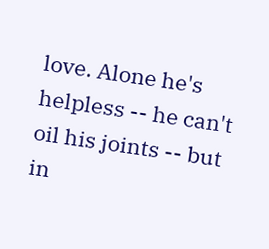love. Alone he's helpless -- he can't oil his joints -- but in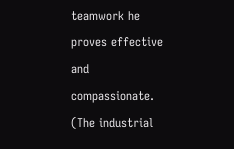teamwork he proves effective and compassionate. (The industrial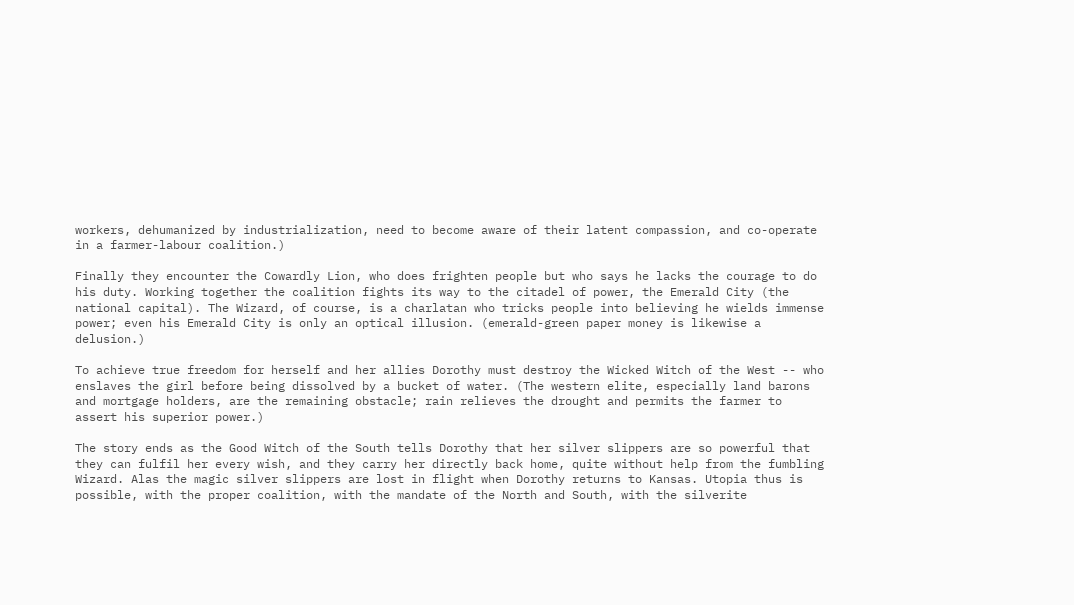workers, dehumanized by industrialization, need to become aware of their latent compassion, and co-operate in a farmer-labour coalition.)

Finally they encounter the Cowardly Lion, who does frighten people but who says he lacks the courage to do his duty. Working together the coalition fights its way to the citadel of power, the Emerald City (the national capital). The Wizard, of course, is a charlatan who tricks people into believing he wields immense power; even his Emerald City is only an optical illusion. (emerald-green paper money is likewise a delusion.)

To achieve true freedom for herself and her allies Dorothy must destroy the Wicked Witch of the West -- who enslaves the girl before being dissolved by a bucket of water. (The western elite, especially land barons and mortgage holders, are the remaining obstacle; rain relieves the drought and permits the farmer to assert his superior power.)

The story ends as the Good Witch of the South tells Dorothy that her silver slippers are so powerful that they can fulfil her every wish, and they carry her directly back home, quite without help from the fumbling Wizard. Alas the magic silver slippers are lost in flight when Dorothy returns to Kansas. Utopia thus is possible, with the proper coalition, with the mandate of the North and South, with the silverite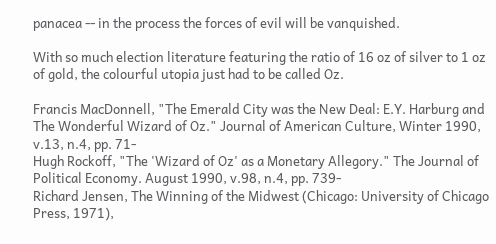panacea -- in the process the forces of evil will be vanquished.

With so much election literature featuring the ratio of 16 oz of silver to 1 oz of gold, the colourful utopia just had to be called Oz.

Francis MacDonnell, "The Emerald City was the New Deal: E.Y. Harburg and The Wonderful Wizard of Oz." Journal of American Culture, Winter 1990, v.13, n.4, pp. 71-
Hugh Rockoff, "The 'Wizard of Oz' as a Monetary Allegory." The Journal of Political Economy. August 1990, v.98, n.4, pp. 739-
Richard Jensen, The Winning of the Midwest (Chicago: University of Chicago Press, 1971),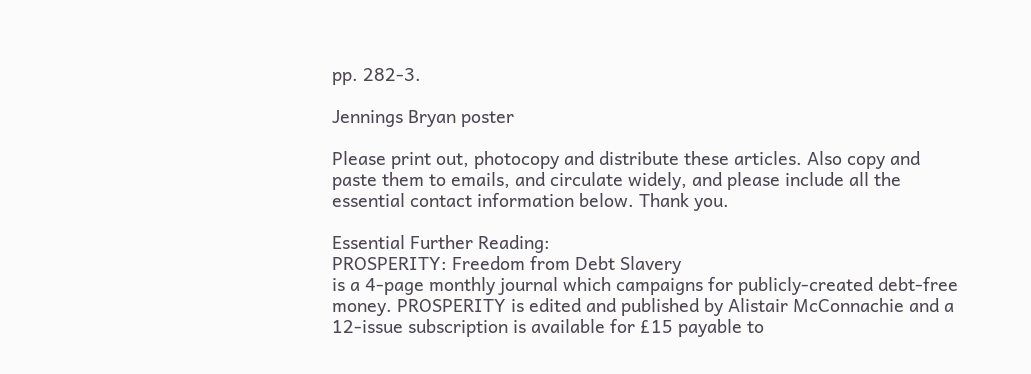pp. 282-3.

Jennings Bryan poster

Please print out, photocopy and distribute these articles. Also copy and paste them to emails, and circulate widely, and please include all the essential contact information below. Thank you.

Essential Further Reading:
PROSPERITY: Freedom from Debt Slavery
is a 4-page monthly journal which campaigns for publicly-created debt-free money. PROSPERITY is edited and published by Alistair McConnachie and a 12-issue subscription is available for £15 payable to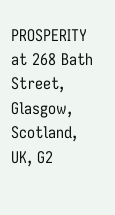PROSPERITY at 268 Bath Street, Glasgow, Scotland, UK, G2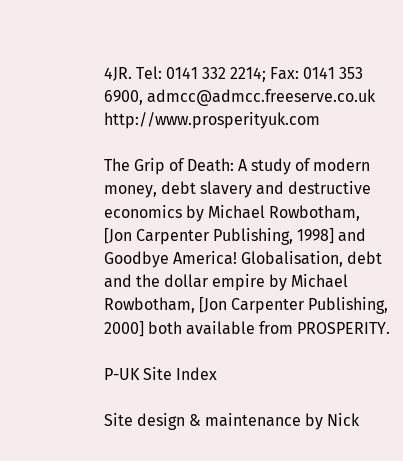4JR. Tel: 0141 332 2214; Fax: 0141 353 6900, admcc@admcc.freeserve.co.uk  http://www.prosperityuk.com

The Grip of Death: A study of modern money, debt slavery and destructive economics by Michael Rowbotham, [Jon Carpenter Publishing, 1998] and Goodbye America! Globalisation, debt and the dollar empire by Michael Rowbotham, [Jon Carpenter Publishing, 2000] both available from PROSPERITY.

P-UK Site Index

Site design & maintenance by Nick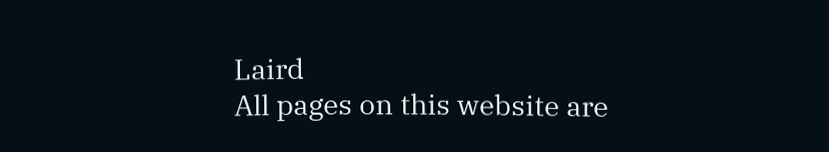Laird
All pages on this website are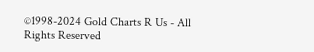©1998-2024 Gold Charts R Us - All Rights Reserved